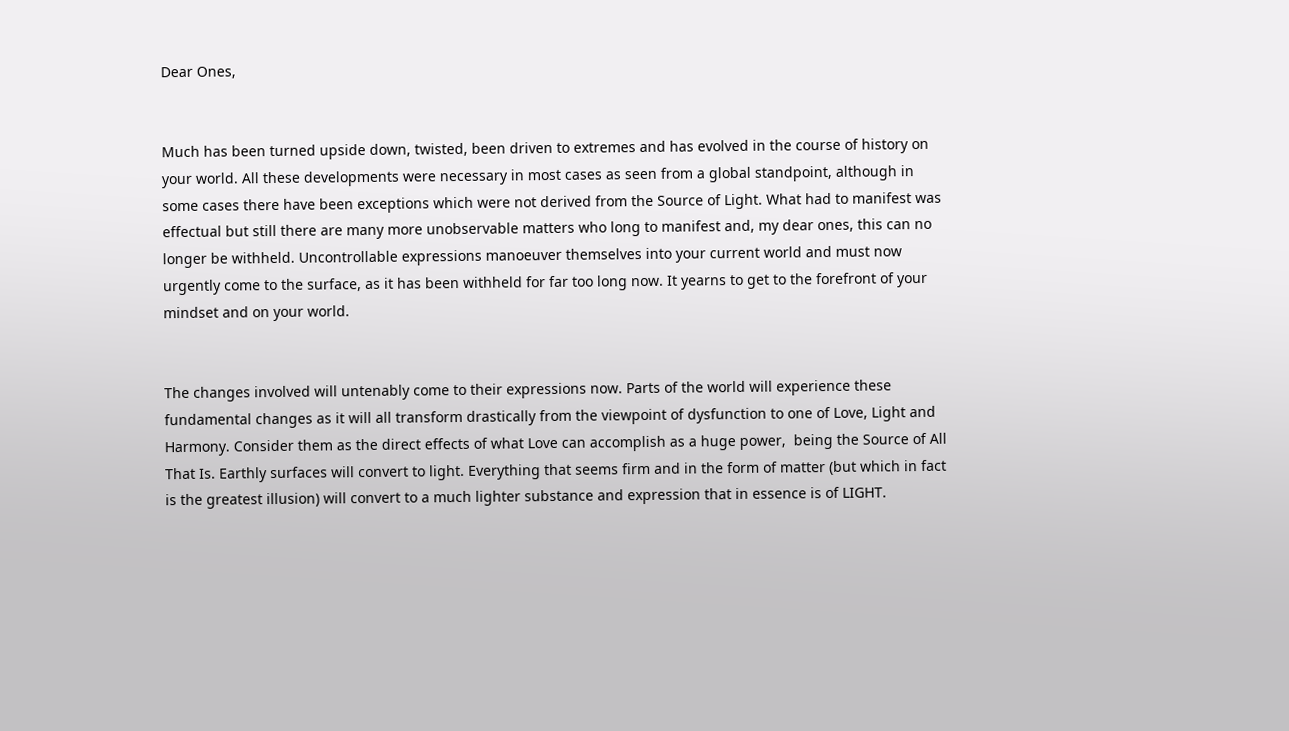Dear Ones,


Much has been turned upside down, twisted, been driven to extremes and has evolved in the course of history on your world. All these developments were necessary in most cases as seen from a global standpoint, although in some cases there have been exceptions which were not derived from the Source of Light. What had to manifest was effectual but still there are many more unobservable matters who long to manifest and, my dear ones, this can no longer be withheld. Uncontrollable expressions manoeuver themselves into your current world and must now urgently come to the surface, as it has been withheld for far too long now. It yearns to get to the forefront of your mindset and on your world.


The changes involved will untenably come to their expressions now. Parts of the world will experience these fundamental changes as it will all transform drastically from the viewpoint of dysfunction to one of Love, Light and Harmony. Consider them as the direct effects of what Love can accomplish as a huge power,  being the Source of All That Is. Earthly surfaces will convert to light. Everything that seems firm and in the form of matter (but which in fact is the greatest illusion) will convert to a much lighter substance and expression that in essence is of LIGHT.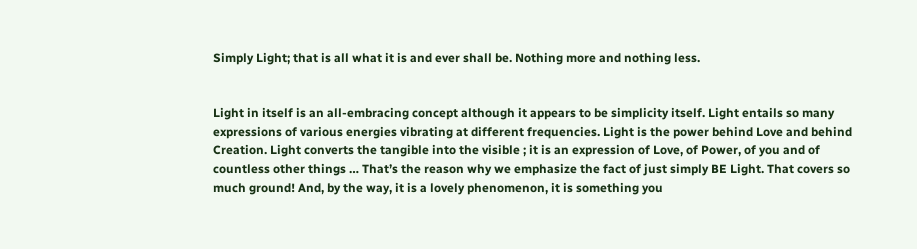Simply Light; that is all what it is and ever shall be. Nothing more and nothing less.


Light in itself is an all-embracing concept although it appears to be simplicity itself. Light entails so many expressions of various energies vibrating at different frequencies. Light is the power behind Love and behind Creation. Light converts the tangible into the visible ; it is an expression of Love, of Power, of you and of countless other things … That’s the reason why we emphasize the fact of just simply BE Light. That covers so much ground! And, by the way, it is a lovely phenomenon, it is something you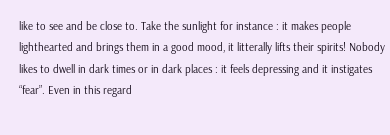like to see and be close to. Take the sunlight for instance : it makes people lighthearted and brings them in a good mood, it litterally lifts their spirits! Nobody likes to dwell in dark times or in dark places : it feels depressing and it instigates “fear”. Even in this regard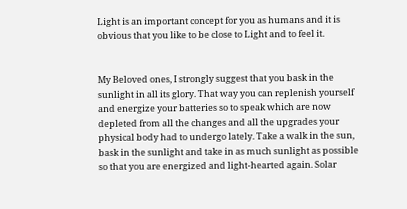Light is an important concept for you as humans and it is obvious that you like to be close to Light and to feel it.


My Beloved ones, I strongly suggest that you bask in the sunlight in all its glory. That way you can replenish yourself and energize your batteries so to speak which are now depleted from all the changes and all the upgrades your physical body had to undergo lately. Take a walk in the sun, bask in the sunlight and take in as much sunlight as possible so that you are energized and light-hearted again. Solar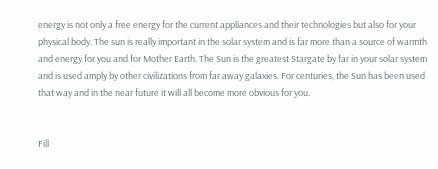energy is not only a free energy for the current appliances and their technologies but also for your physical body. The sun is really important in the solar system and is far more than a source of warmth and energy for you and for Mother Earth. The Sun is the greatest Stargate by far in your solar system and is used amply by other civilizations from far away galaxies. For centuries, the Sun has been used that way and in the near future it will all become more obvious for you.


Fill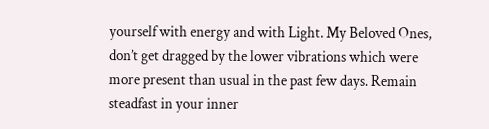yourself with energy and with Light. My Beloved Ones, don’t get dragged by the lower vibrations which were more present than usual in the past few days. Remain steadfast in your inner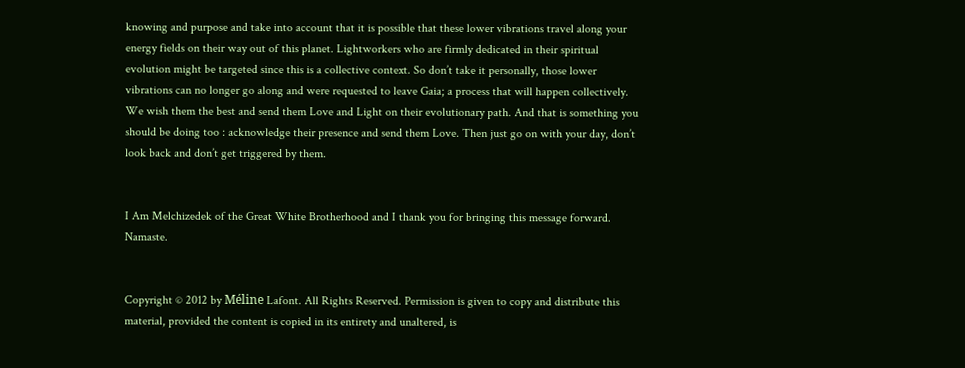knowing and purpose and take into account that it is possible that these lower vibrations travel along your energy fields on their way out of this planet. Lightworkers who are firmly dedicated in their spiritual evolution might be targeted since this is a collective context. So don’t take it personally, those lower vibrations can no longer go along and were requested to leave Gaia; a process that will happen collectively. We wish them the best and send them Love and Light on their evolutionary path. And that is something you should be doing too : acknowledge their presence and send them Love. Then just go on with your day, don’t look back and don’t get triggered by them.


I Am Melchizedek of the Great White Brotherhood and I thank you for bringing this message forward. Namaste.


Copyright © 2012 by Méline Lafont. All Rights Reserved. Permission is given to copy and distribute this material, provided the content is copied in its entirety and unaltered, is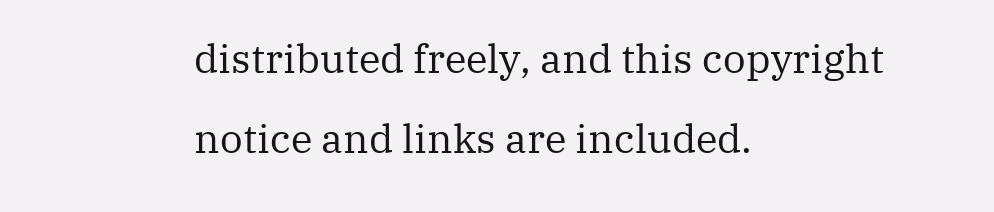distributed freely, and this copyright notice and links are included.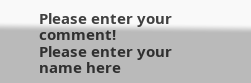Please enter your comment!
Please enter your name here